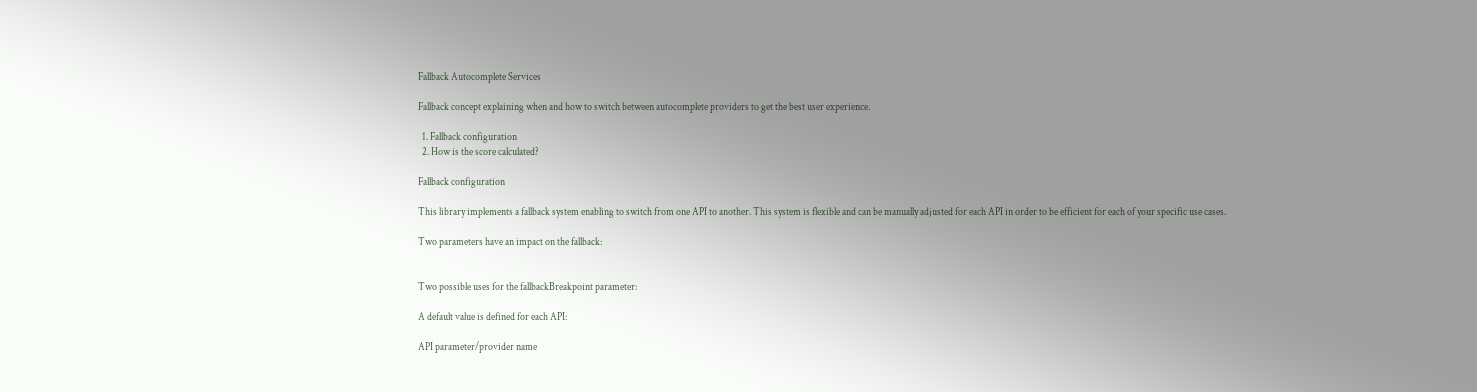Fallback Autocomplete Services

Fallback concept explaining when and how to switch between autocomplete providers to get the best user experience.

  1. Fallback configuration
  2. How is the score calculated?

Fallback configuration

This library implements a fallback system enabling to switch from one API to another. This system is flexible and can be manually adjusted for each API in order to be efficient for each of your specific use cases.

Two parameters have an impact on the fallback:


Two possible uses for the fallbackBreakpoint parameter:

A default value is defined for each API:

API parameter/provider name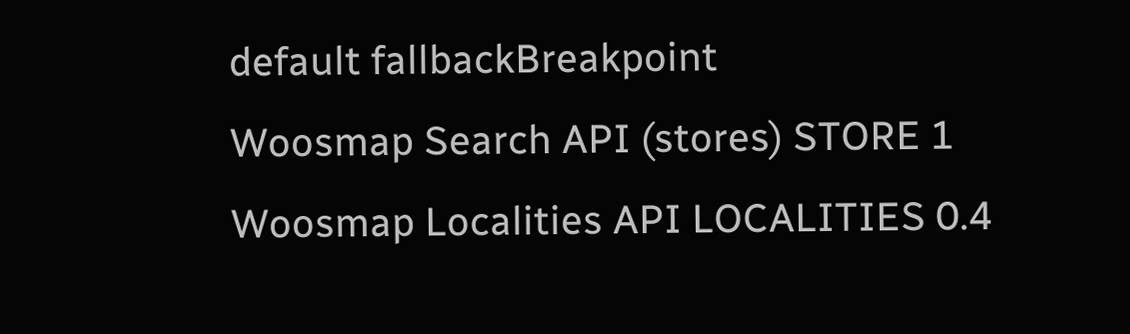default fallbackBreakpoint
Woosmap Search API (stores) STORE 1
Woosmap Localities API LOCALITIES 0.4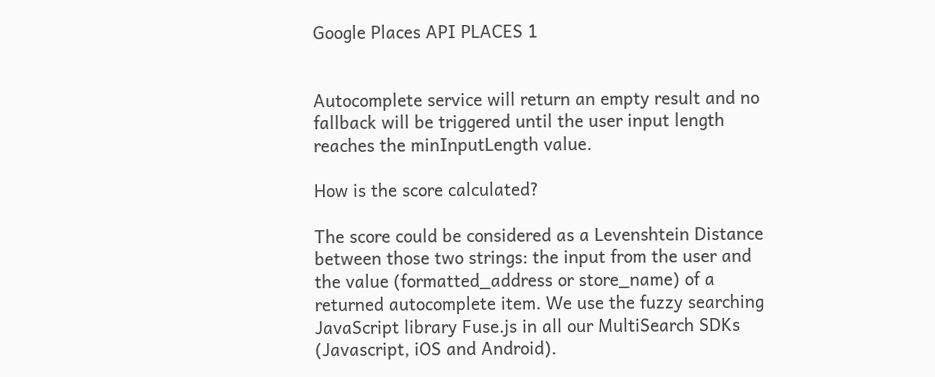Google Places API PLACES 1


Autocomplete service will return an empty result and no fallback will be triggered until the user input length reaches the minInputLength value.

How is the score calculated?

The score could be considered as a Levenshtein Distance between those two strings: the input from the user and the value (formatted_address or store_name) of a returned autocomplete item. We use the fuzzy searching JavaScript library Fuse.js in all our MultiSearch SDKs (Javascript, iOS and Android).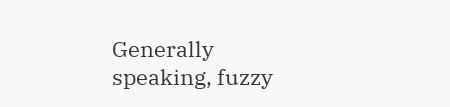Generally speaking, fuzzy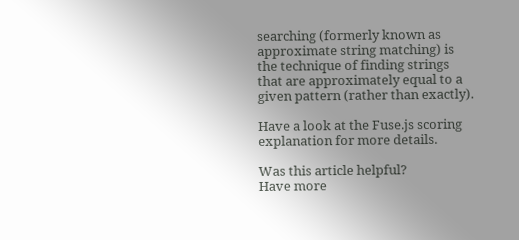searching (formerly known as approximate string matching) is the technique of finding strings that are approximately equal to a given pattern (rather than exactly).

Have a look at the Fuse.js scoring explanation for more details.

Was this article helpful?
Have more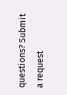questions? Submit a request